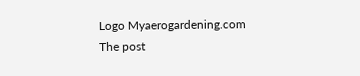Logo Myaerogardening.com
The post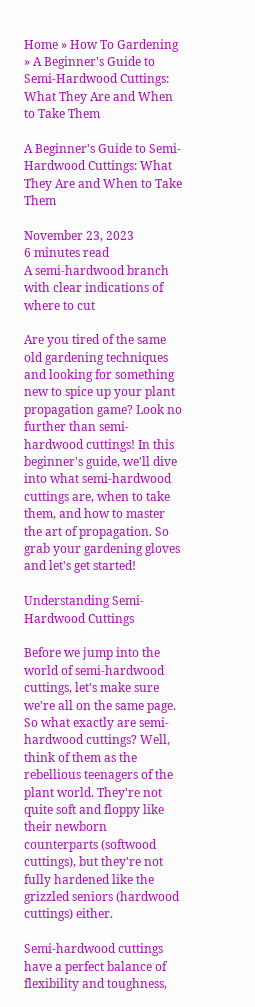Home » How To Gardening » A Beginner's Guide to Semi-Hardwood Cuttings: What They Are and When to Take Them

A Beginner's Guide to Semi-Hardwood Cuttings: What They Are and When to Take Them

November 23, 2023
6 minutes read
A semi-hardwood branch with clear indications of where to cut

Are you tired of the same old gardening techniques and looking for something new to spice up your plant propagation game? Look no further than semi-hardwood cuttings! In this beginner's guide, we'll dive into what semi-hardwood cuttings are, when to take them, and how to master the art of propagation. So grab your gardening gloves and let's get started!

Understanding Semi-Hardwood Cuttings

Before we jump into the world of semi-hardwood cuttings, let's make sure we're all on the same page. So what exactly are semi-hardwood cuttings? Well, think of them as the rebellious teenagers of the plant world. They're not quite soft and floppy like their newborn counterparts (softwood cuttings), but they're not fully hardened like the grizzled seniors (hardwood cuttings) either.

Semi-hardwood cuttings have a perfect balance of flexibility and toughness,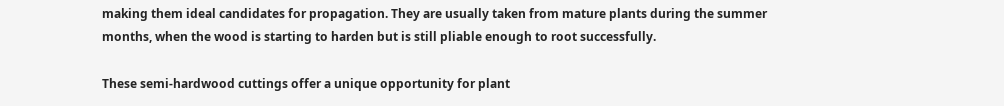making them ideal candidates for propagation. They are usually taken from mature plants during the summer months, when the wood is starting to harden but is still pliable enough to root successfully.

These semi-hardwood cuttings offer a unique opportunity for plant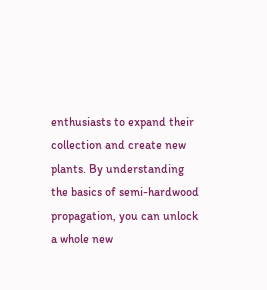enthusiasts to expand their collection and create new plants. By understanding the basics of semi-hardwood propagation, you can unlock a whole new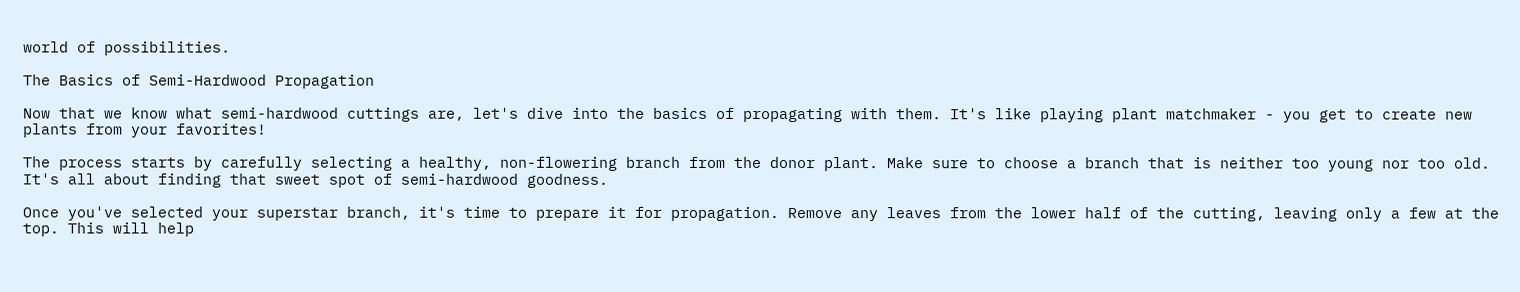world of possibilities.

The Basics of Semi-Hardwood Propagation

Now that we know what semi-hardwood cuttings are, let's dive into the basics of propagating with them. It's like playing plant matchmaker - you get to create new plants from your favorites!

The process starts by carefully selecting a healthy, non-flowering branch from the donor plant. Make sure to choose a branch that is neither too young nor too old. It's all about finding that sweet spot of semi-hardwood goodness.

Once you've selected your superstar branch, it's time to prepare it for propagation. Remove any leaves from the lower half of the cutting, leaving only a few at the top. This will help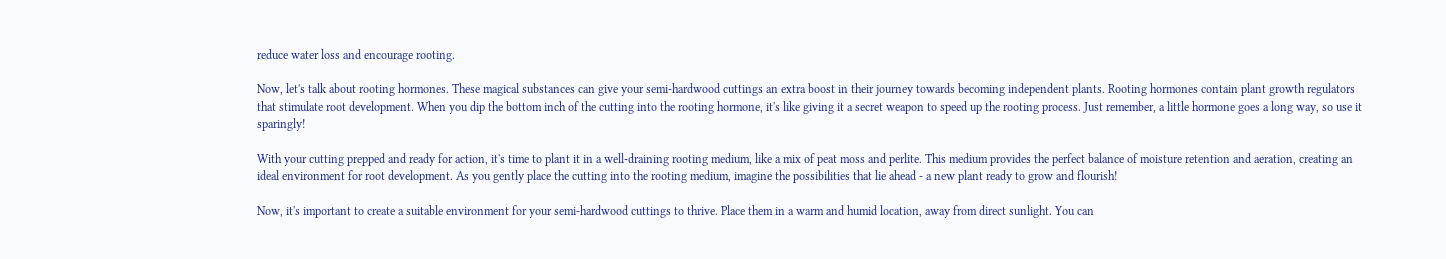reduce water loss and encourage rooting.

Now, let's talk about rooting hormones. These magical substances can give your semi-hardwood cuttings an extra boost in their journey towards becoming independent plants. Rooting hormones contain plant growth regulators that stimulate root development. When you dip the bottom inch of the cutting into the rooting hormone, it's like giving it a secret weapon to speed up the rooting process. Just remember, a little hormone goes a long way, so use it sparingly!

With your cutting prepped and ready for action, it's time to plant it in a well-draining rooting medium, like a mix of peat moss and perlite. This medium provides the perfect balance of moisture retention and aeration, creating an ideal environment for root development. As you gently place the cutting into the rooting medium, imagine the possibilities that lie ahead - a new plant ready to grow and flourish!

Now, it's important to create a suitable environment for your semi-hardwood cuttings to thrive. Place them in a warm and humid location, away from direct sunlight. You can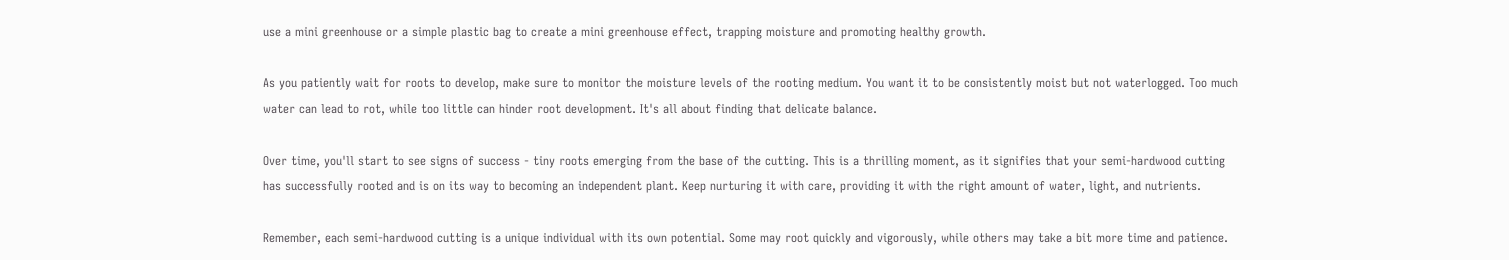use a mini greenhouse or a simple plastic bag to create a mini greenhouse effect, trapping moisture and promoting healthy growth.

As you patiently wait for roots to develop, make sure to monitor the moisture levels of the rooting medium. You want it to be consistently moist but not waterlogged. Too much water can lead to rot, while too little can hinder root development. It's all about finding that delicate balance.

Over time, you'll start to see signs of success - tiny roots emerging from the base of the cutting. This is a thrilling moment, as it signifies that your semi-hardwood cutting has successfully rooted and is on its way to becoming an independent plant. Keep nurturing it with care, providing it with the right amount of water, light, and nutrients.

Remember, each semi-hardwood cutting is a unique individual with its own potential. Some may root quickly and vigorously, while others may take a bit more time and patience.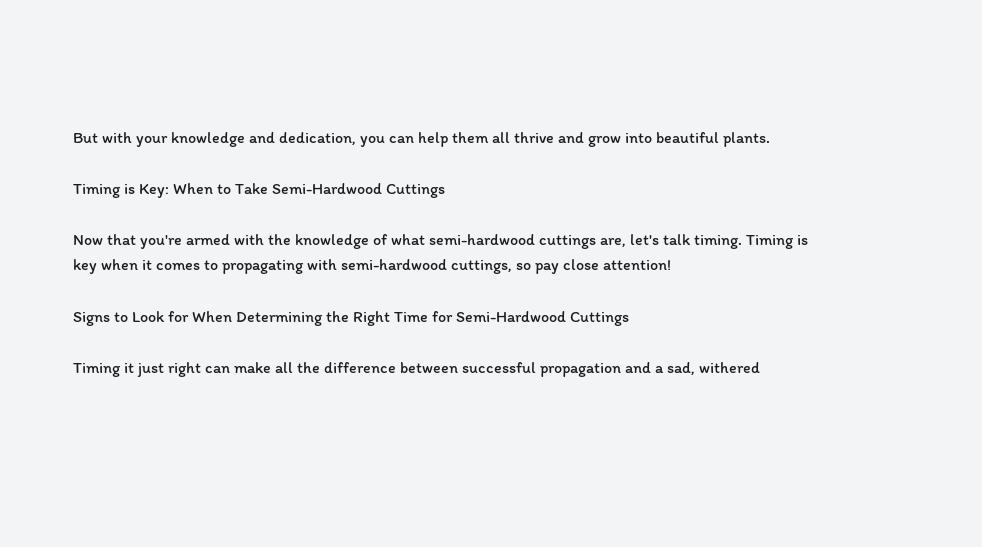But with your knowledge and dedication, you can help them all thrive and grow into beautiful plants.

Timing is Key: When to Take Semi-Hardwood Cuttings

Now that you're armed with the knowledge of what semi-hardwood cuttings are, let's talk timing. Timing is key when it comes to propagating with semi-hardwood cuttings, so pay close attention!

Signs to Look for When Determining the Right Time for Semi-Hardwood Cuttings

Timing it just right can make all the difference between successful propagation and a sad, withered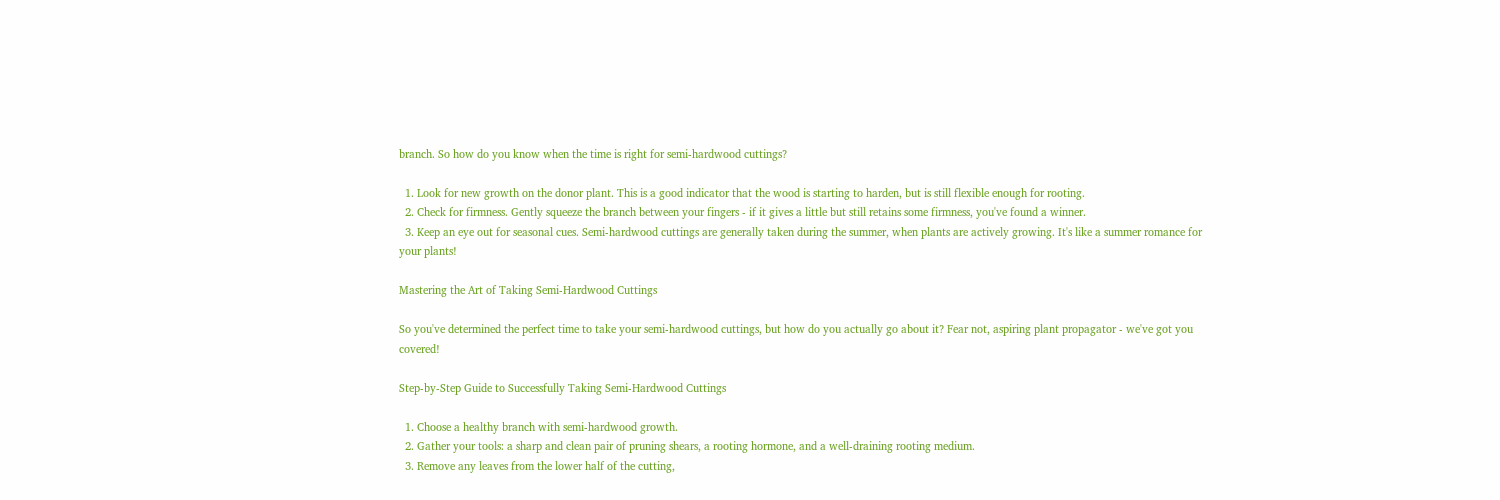branch. So how do you know when the time is right for semi-hardwood cuttings?

  1. Look for new growth on the donor plant. This is a good indicator that the wood is starting to harden, but is still flexible enough for rooting.
  2. Check for firmness. Gently squeeze the branch between your fingers - if it gives a little but still retains some firmness, you've found a winner.
  3. Keep an eye out for seasonal cues. Semi-hardwood cuttings are generally taken during the summer, when plants are actively growing. It's like a summer romance for your plants!

Mastering the Art of Taking Semi-Hardwood Cuttings

So you've determined the perfect time to take your semi-hardwood cuttings, but how do you actually go about it? Fear not, aspiring plant propagator - we've got you covered!

Step-by-Step Guide to Successfully Taking Semi-Hardwood Cuttings

  1. Choose a healthy branch with semi-hardwood growth.
  2. Gather your tools: a sharp and clean pair of pruning shears, a rooting hormone, and a well-draining rooting medium.
  3. Remove any leaves from the lower half of the cutting,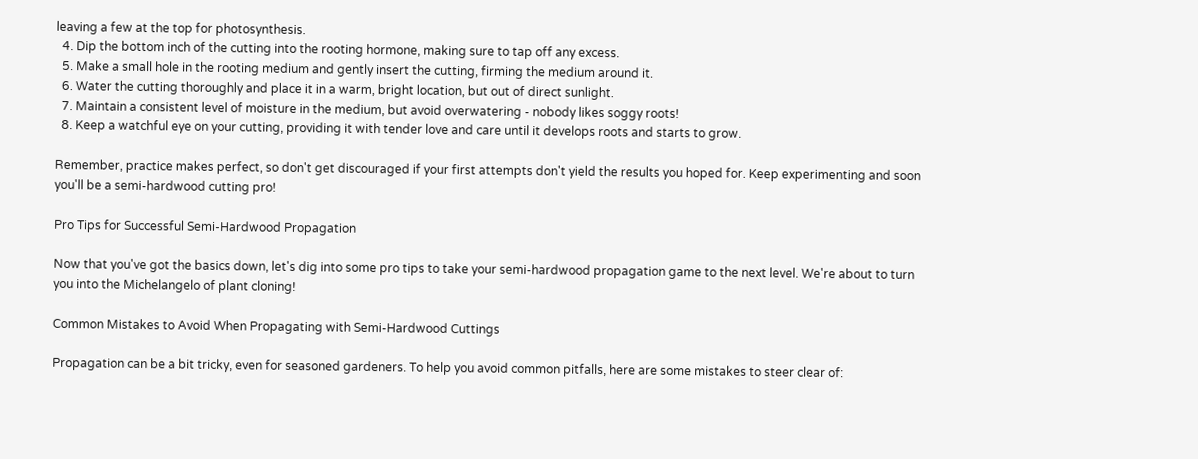leaving a few at the top for photosynthesis.
  4. Dip the bottom inch of the cutting into the rooting hormone, making sure to tap off any excess.
  5. Make a small hole in the rooting medium and gently insert the cutting, firming the medium around it.
  6. Water the cutting thoroughly and place it in a warm, bright location, but out of direct sunlight.
  7. Maintain a consistent level of moisture in the medium, but avoid overwatering - nobody likes soggy roots!
  8. Keep a watchful eye on your cutting, providing it with tender love and care until it develops roots and starts to grow.

Remember, practice makes perfect, so don't get discouraged if your first attempts don't yield the results you hoped for. Keep experimenting and soon you'll be a semi-hardwood cutting pro!

Pro Tips for Successful Semi-Hardwood Propagation

Now that you've got the basics down, let's dig into some pro tips to take your semi-hardwood propagation game to the next level. We're about to turn you into the Michelangelo of plant cloning!

Common Mistakes to Avoid When Propagating with Semi-Hardwood Cuttings

Propagation can be a bit tricky, even for seasoned gardeners. To help you avoid common pitfalls, here are some mistakes to steer clear of: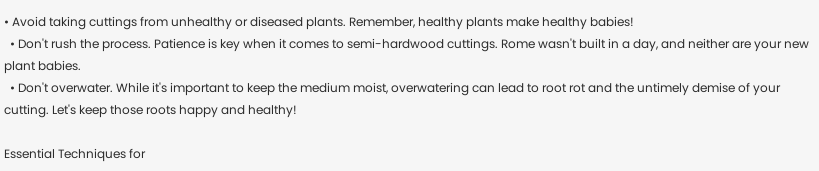• Avoid taking cuttings from unhealthy or diseased plants. Remember, healthy plants make healthy babies!
  • Don't rush the process. Patience is key when it comes to semi-hardwood cuttings. Rome wasn't built in a day, and neither are your new plant babies.
  • Don't overwater. While it's important to keep the medium moist, overwatering can lead to root rot and the untimely demise of your cutting. Let's keep those roots happy and healthy!

Essential Techniques for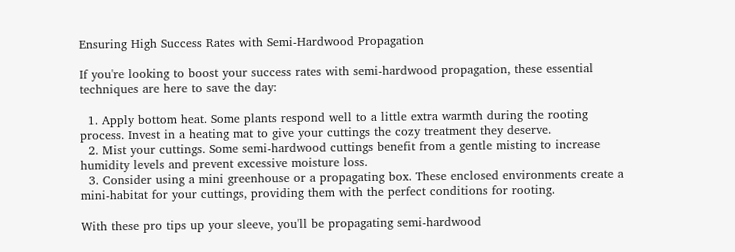Ensuring High Success Rates with Semi-Hardwood Propagation

If you're looking to boost your success rates with semi-hardwood propagation, these essential techniques are here to save the day:

  1. Apply bottom heat. Some plants respond well to a little extra warmth during the rooting process. Invest in a heating mat to give your cuttings the cozy treatment they deserve.
  2. Mist your cuttings. Some semi-hardwood cuttings benefit from a gentle misting to increase humidity levels and prevent excessive moisture loss.
  3. Consider using a mini greenhouse or a propagating box. These enclosed environments create a mini-habitat for your cuttings, providing them with the perfect conditions for rooting.

With these pro tips up your sleeve, you'll be propagating semi-hardwood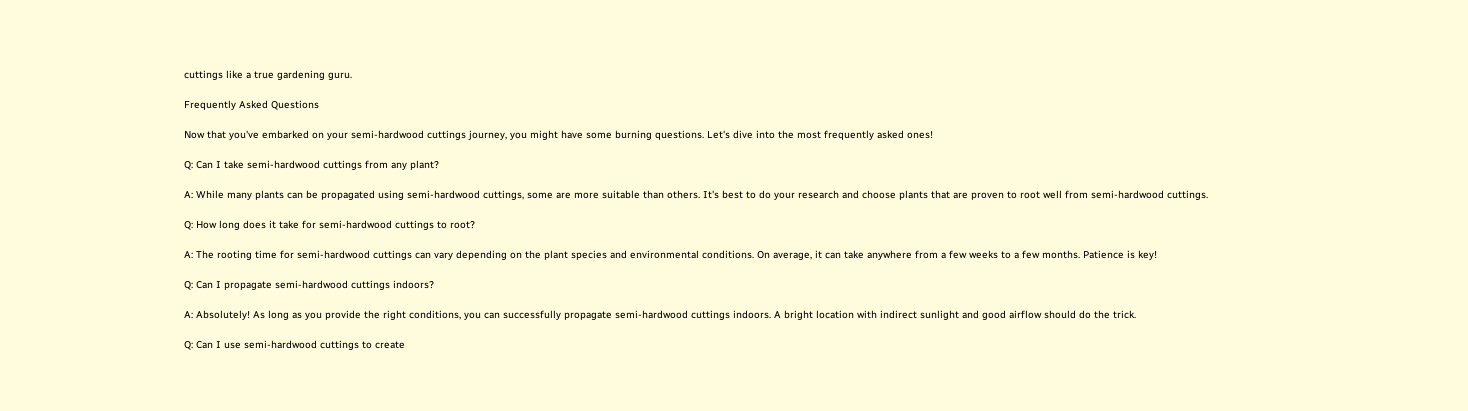cuttings like a true gardening guru.

Frequently Asked Questions

Now that you've embarked on your semi-hardwood cuttings journey, you might have some burning questions. Let's dive into the most frequently asked ones!

Q: Can I take semi-hardwood cuttings from any plant?

A: While many plants can be propagated using semi-hardwood cuttings, some are more suitable than others. It's best to do your research and choose plants that are proven to root well from semi-hardwood cuttings.

Q: How long does it take for semi-hardwood cuttings to root?

A: The rooting time for semi-hardwood cuttings can vary depending on the plant species and environmental conditions. On average, it can take anywhere from a few weeks to a few months. Patience is key!

Q: Can I propagate semi-hardwood cuttings indoors?

A: Absolutely! As long as you provide the right conditions, you can successfully propagate semi-hardwood cuttings indoors. A bright location with indirect sunlight and good airflow should do the trick.

Q: Can I use semi-hardwood cuttings to create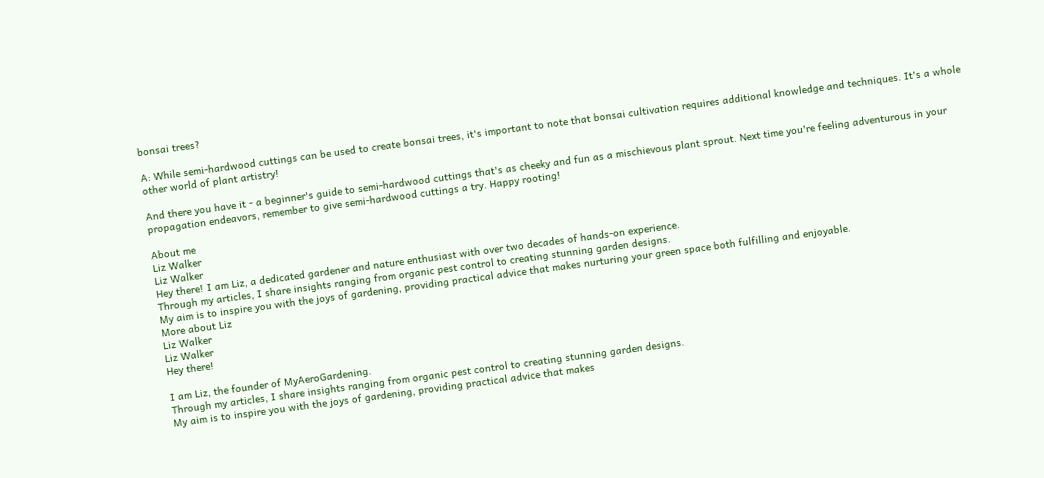bonsai trees?

A: While semi-hardwood cuttings can be used to create bonsai trees, it's important to note that bonsai cultivation requires additional knowledge and techniques. It's a whole other world of plant artistry!

And there you have it - a beginner's guide to semi-hardwood cuttings that's as cheeky and fun as a mischievous plant sprout. Next time you're feeling adventurous in your propagation endeavors, remember to give semi-hardwood cuttings a try. Happy rooting!

About me
Liz Walker
Liz Walker
Hey there! I am Liz, a dedicated gardener and nature enthusiast with over two decades of hands-on experience.
Through my articles, I share insights ranging from organic pest control to creating stunning garden designs.
My aim is to inspire you with the joys of gardening, providing practical advice that makes nurturing your green space both fulfilling and enjoyable.
More about Liz
Liz Walker
Liz Walker
Hey there!

I am Liz, the founder of MyAeroGardening.
Through my articles, I share insights ranging from organic pest control to creating stunning garden designs.
My aim is to inspire you with the joys of gardening, providing practical advice that makes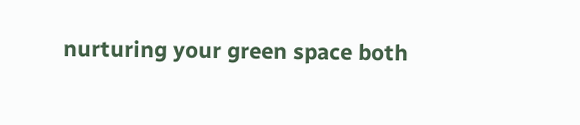nurturing your green space both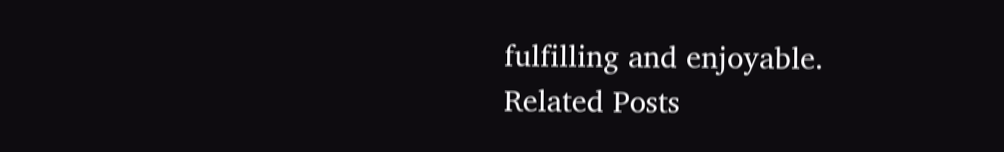fulfilling and enjoyable.
Related Posts